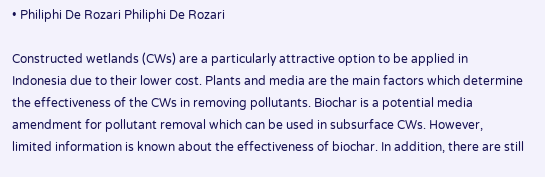• Philiphi De Rozari Philiphi De Rozari

Constructed wetlands (CWs) are a particularly attractive option to be applied in Indonesia due to their lower cost. Plants and media are the main factors which determine the effectiveness of the CWs in removing pollutants. Biochar is a potential media amendment for pollutant removal which can be used in subsurface CWs. However, limited information is known about the effectiveness of biochar. In addition, there are still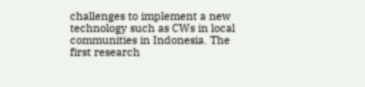challenges to implement a new technology such as CWs in local communities in Indonesia. The first research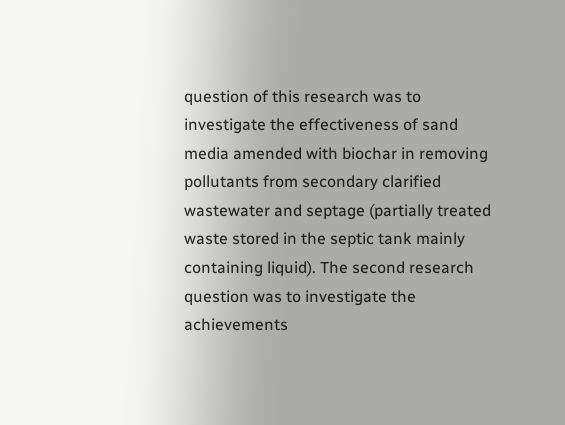question of this research was to investigate the effectiveness of sand media amended with biochar in removing pollutants from secondary clarified wastewater and septage (partially treated waste stored in the septic tank mainly containing liquid). The second research question was to investigate the achievements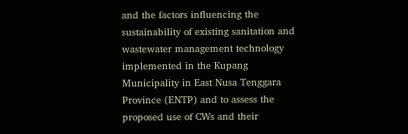and the factors influencing the sustainability of existing sanitation and wastewater management technology implemented in the Kupang Municipality in East Nusa Tenggara Province (ENTP) and to assess the proposed use of CWs and their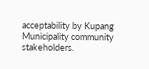acceptability by Kupang Municipality community stakeholders.